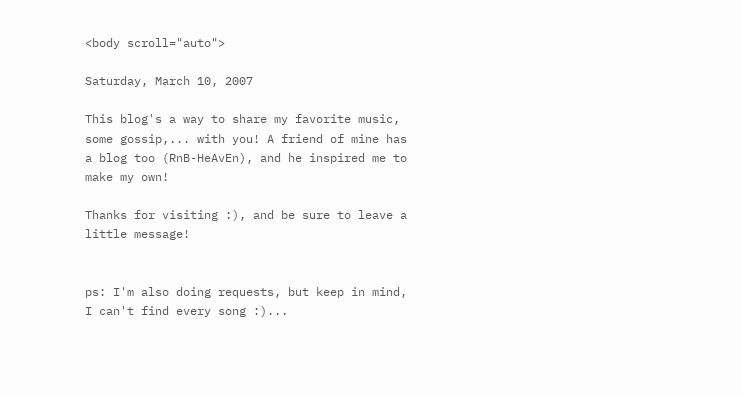<body scroll="auto">

Saturday, March 10, 2007

This blog's a way to share my favorite music, some gossip,... with you! A friend of mine has a blog too (RnB-HeAvEn), and he inspired me to make my own!

Thanks for visiting :), and be sure to leave a little message!


ps: I'm also doing requests, but keep in mind, I can't find every song :)...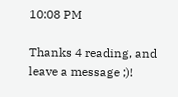10:08 PM

Thanks 4 reading, and leave a message ;)!